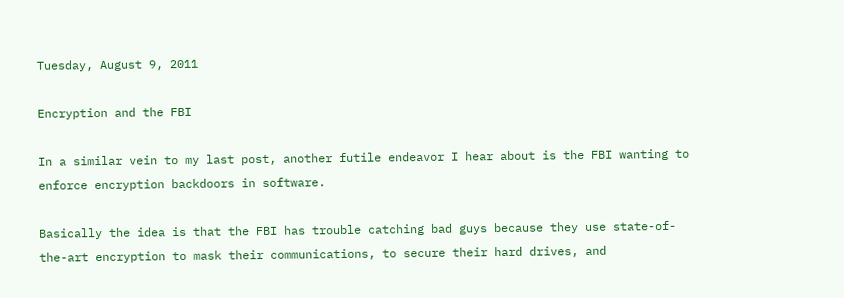Tuesday, August 9, 2011

Encryption and the FBI

In a similar vein to my last post, another futile endeavor I hear about is the FBI wanting to enforce encryption backdoors in software.

Basically the idea is that the FBI has trouble catching bad guys because they use state-of-the-art encryption to mask their communications, to secure their hard drives, and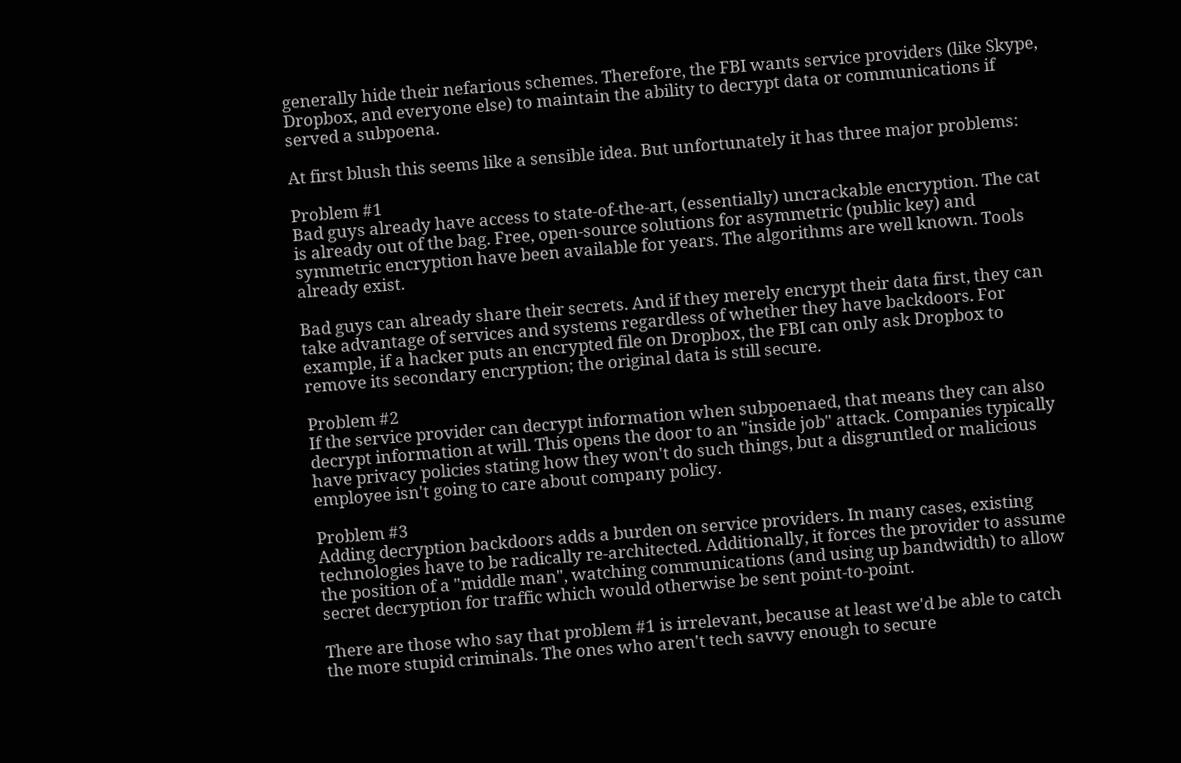generally hide their nefarious schemes. Therefore, the FBI wants service providers (like Skype, Dropbox, and everyone else) to maintain the ability to decrypt data or communications if served a subpoena.

At first blush this seems like a sensible idea. But unfortunately it has three major problems:

Problem #1
Bad guys already have access to state-of-the-art, (essentially) uncrackable encryption. The cat is already out of the bag. Free, open-source solutions for asymmetric (public key) and symmetric encryption have been available for years. The algorithms are well known. Tools already exist.

Bad guys can already share their secrets. And if they merely encrypt their data first, they can take advantage of services and systems regardless of whether they have backdoors. For example, if a hacker puts an encrypted file on Dropbox, the FBI can only ask Dropbox to remove its secondary encryption; the original data is still secure.

Problem #2
If the service provider can decrypt information when subpoenaed, that means they can also decrypt information at will. This opens the door to an "inside job" attack. Companies typically have privacy policies stating how they won't do such things, but a disgruntled or malicious employee isn't going to care about company policy.

Problem #3
Adding decryption backdoors adds a burden on service providers. In many cases, existing technologies have to be radically re-architected. Additionally, it forces the provider to assume the position of a "middle man", watching communications (and using up bandwidth) to allow secret decryption for traffic which would otherwise be sent point-to-point.

There are those who say that problem #1 is irrelevant, because at least we'd be able to catch the more stupid criminals. The ones who aren't tech savvy enough to secure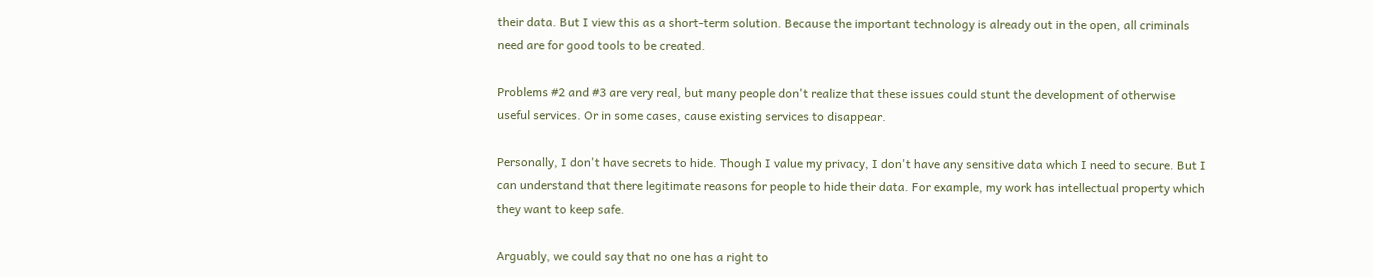their data. But I view this as a short-term solution. Because the important technology is already out in the open, all criminals need are for good tools to be created.

Problems #2 and #3 are very real, but many people don't realize that these issues could stunt the development of otherwise useful services. Or in some cases, cause existing services to disappear.

Personally, I don't have secrets to hide. Though I value my privacy, I don't have any sensitive data which I need to secure. But I can understand that there legitimate reasons for people to hide their data. For example, my work has intellectual property which they want to keep safe.

Arguably, we could say that no one has a right to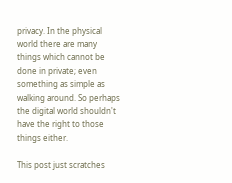privacy. In the physical world there are many things which cannot be done in private; even something as simple as walking around. So perhaps the digital world shouldn't have the right to those things either.

This post just scratches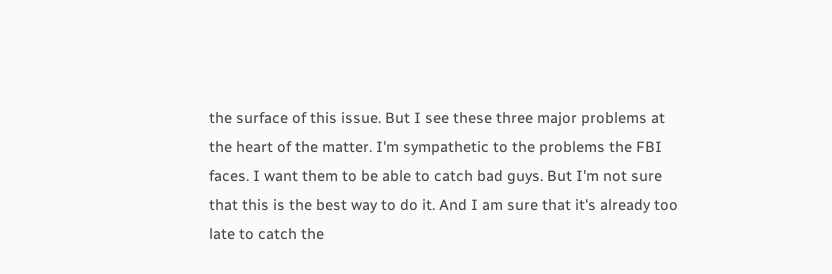the surface of this issue. But I see these three major problems at the heart of the matter. I'm sympathetic to the problems the FBI faces. I want them to be able to catch bad guys. But I'm not sure that this is the best way to do it. And I am sure that it's already too late to catch the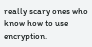really scary ones who know how to use encryption.